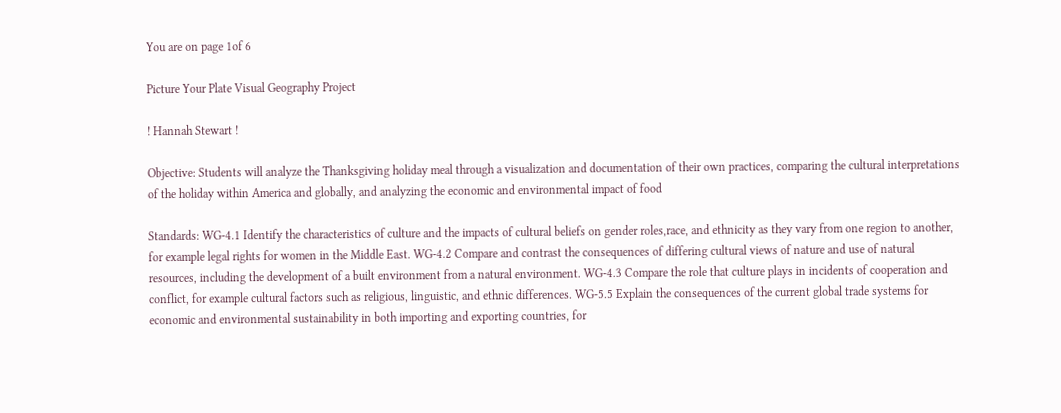You are on page 1of 6

Picture Your Plate Visual Geography Project

! Hannah Stewart !

Objective: Students will analyze the Thanksgiving holiday meal through a visualization and documentation of their own practices, comparing the cultural interpretations of the holiday within America and globally, and analyzing the economic and environmental impact of food

Standards: WG-4.1 Identify the characteristics of culture and the impacts of cultural beliefs on gender roles,race, and ethnicity as they vary from one region to another, for example legal rights for women in the Middle East. WG-4.2 Compare and contrast the consequences of differing cultural views of nature and use of natural resources, including the development of a built environment from a natural environment. WG-4.3 Compare the role that culture plays in incidents of cooperation and conflict, for example cultural factors such as religious, linguistic, and ethnic differences. WG-5.5 Explain the consequences of the current global trade systems for economic and environmental sustainability in both importing and exporting countries, for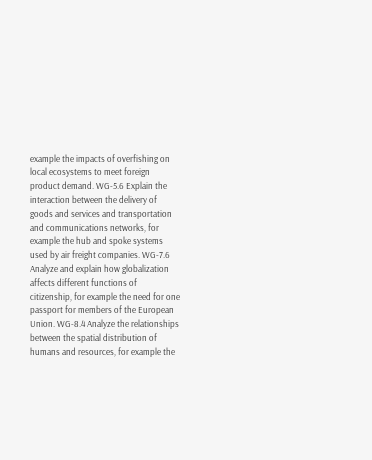example the impacts of overfishing on local ecosystems to meet foreign product demand. WG-5.6 Explain the interaction between the delivery of goods and services and transportation and communications networks, for example the hub and spoke systems used by air freight companies. WG-7.6 Analyze and explain how globalization affects different functions of citizenship, for example the need for one passport for members of the European Union. WG-8.4 Analyze the relationships between the spatial distribution of humans and resources, for example the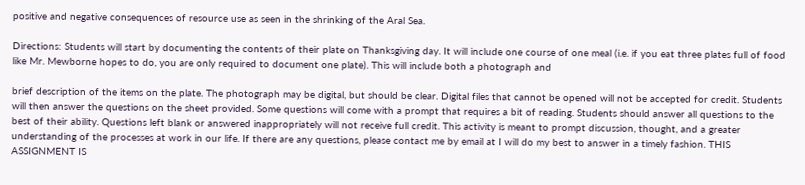positive and negative consequences of resource use as seen in the shrinking of the Aral Sea.

Directions: Students will start by documenting the contents of their plate on Thanksgiving day. It will include one course of one meal (i.e. if you eat three plates full of food like Mr. Mewborne hopes to do, you are only required to document one plate). This will include both a photograph and

brief description of the items on the plate. The photograph may be digital, but should be clear. Digital files that cannot be opened will not be accepted for credit. Students will then answer the questions on the sheet provided. Some questions will come with a prompt that requires a bit of reading. Students should answer all questions to the best of their ability. Questions left blank or answered inappropriately will not receive full credit. This activity is meant to prompt discussion, thought, and a greater understanding of the processes at work in our life. If there are any questions, please contact me by email at I will do my best to answer in a timely fashion. THIS ASSIGNMENT IS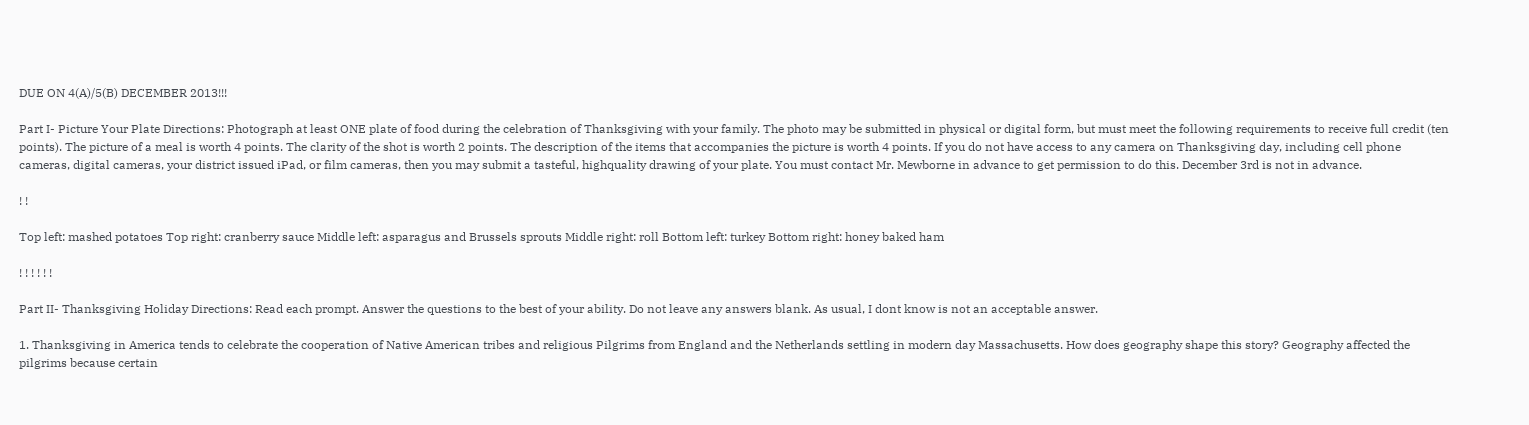DUE ON 4(A)/5(B) DECEMBER 2013!!!

Part I- Picture Your Plate Directions: Photograph at least ONE plate of food during the celebration of Thanksgiving with your family. The photo may be submitted in physical or digital form, but must meet the following requirements to receive full credit (ten points). The picture of a meal is worth 4 points. The clarity of the shot is worth 2 points. The description of the items that accompanies the picture is worth 4 points. If you do not have access to any camera on Thanksgiving day, including cell phone cameras, digital cameras, your district issued iPad, or film cameras, then you may submit a tasteful, highquality drawing of your plate. You must contact Mr. Mewborne in advance to get permission to do this. December 3rd is not in advance.

! !

Top left: mashed potatoes Top right: cranberry sauce Middle left: asparagus and Brussels sprouts Middle right: roll Bottom left: turkey Bottom right: honey baked ham

! ! ! ! ! !

Part II- Thanksgiving Holiday Directions: Read each prompt. Answer the questions to the best of your ability. Do not leave any answers blank. As usual, I dont know is not an acceptable answer.

1. Thanksgiving in America tends to celebrate the cooperation of Native American tribes and religious Pilgrims from England and the Netherlands settling in modern day Massachusetts. How does geography shape this story? Geography affected the pilgrims because certain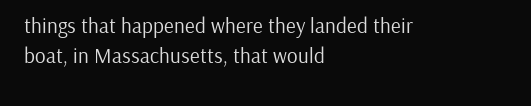things that happened where they landed their boat, in Massachusetts, that would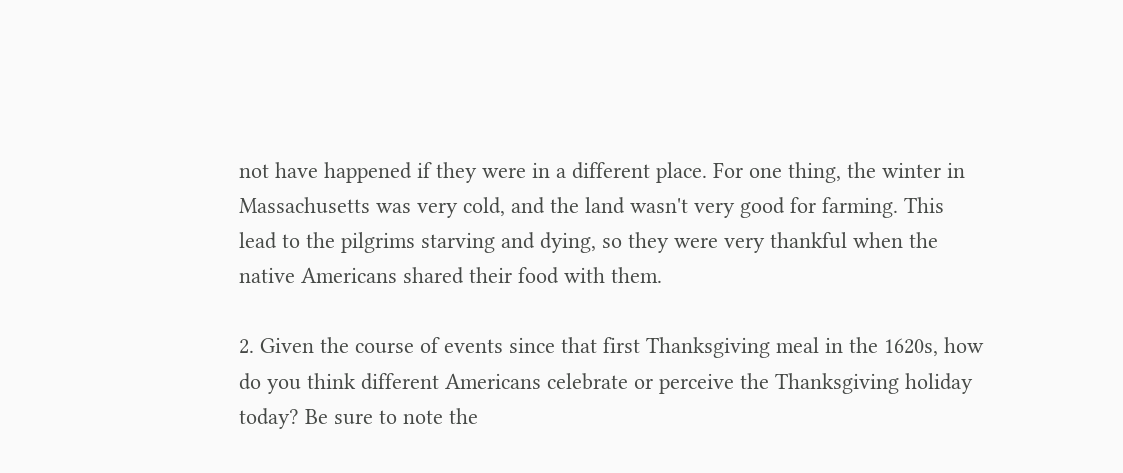not have happened if they were in a different place. For one thing, the winter in Massachusetts was very cold, and the land wasn't very good for farming. This lead to the pilgrims starving and dying, so they were very thankful when the native Americans shared their food with them.

2. Given the course of events since that first Thanksgiving meal in the 1620s, how do you think different Americans celebrate or perceive the Thanksgiving holiday today? Be sure to note the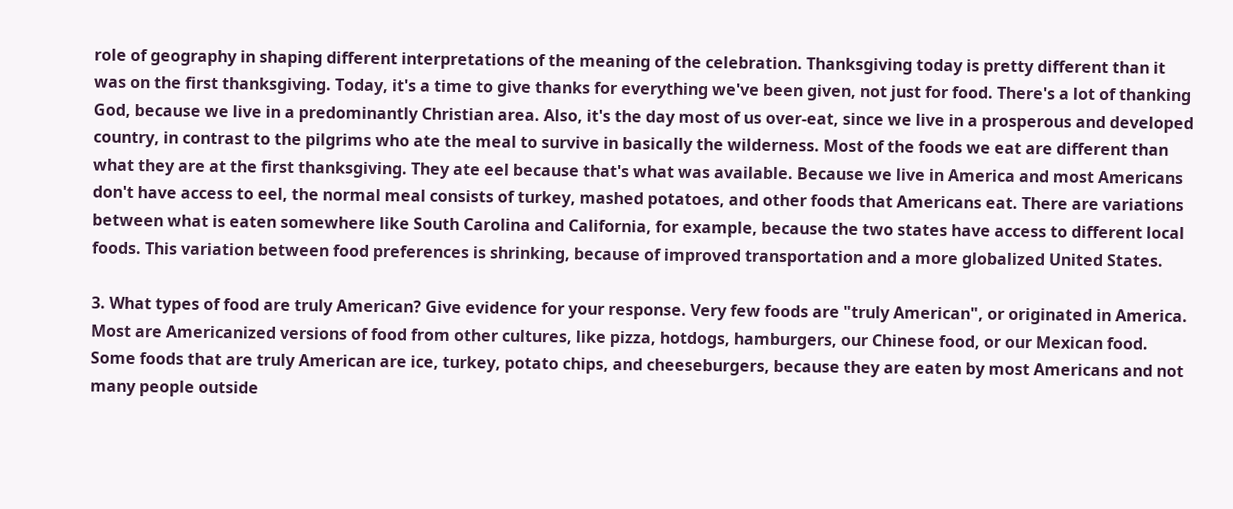role of geography in shaping different interpretations of the meaning of the celebration. Thanksgiving today is pretty different than it was on the first thanksgiving. Today, it's a time to give thanks for everything we've been given, not just for food. There's a lot of thanking God, because we live in a predominantly Christian area. Also, it's the day most of us over-eat, since we live in a prosperous and developed country, in contrast to the pilgrims who ate the meal to survive in basically the wilderness. Most of the foods we eat are different than what they are at the first thanksgiving. They ate eel because that's what was available. Because we live in America and most Americans don't have access to eel, the normal meal consists of turkey, mashed potatoes, and other foods that Americans eat. There are variations between what is eaten somewhere like South Carolina and California, for example, because the two states have access to different local foods. This variation between food preferences is shrinking, because of improved transportation and a more globalized United States.

3. What types of food are truly American? Give evidence for your response. Very few foods are "truly American", or originated in America. Most are Americanized versions of food from other cultures, like pizza, hotdogs, hamburgers, our Chinese food, or our Mexican food. Some foods that are truly American are ice, turkey, potato chips, and cheeseburgers, because they are eaten by most Americans and not many people outside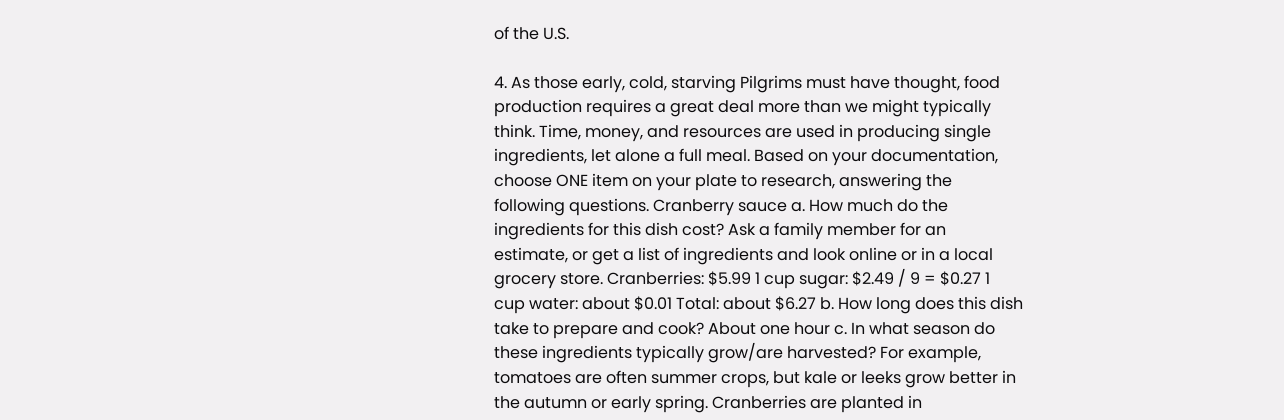of the U.S.

4. As those early, cold, starving Pilgrims must have thought, food production requires a great deal more than we might typically think. Time, money, and resources are used in producing single ingredients, let alone a full meal. Based on your documentation, choose ONE item on your plate to research, answering the following questions. Cranberry sauce a. How much do the ingredients for this dish cost? Ask a family member for an estimate, or get a list of ingredients and look online or in a local grocery store. Cranberries: $5.99 1 cup sugar: $2.49 / 9 = $0.27 1 cup water: about $0.01 Total: about $6.27 b. How long does this dish take to prepare and cook? About one hour c. In what season do these ingredients typically grow/are harvested? For example, tomatoes are often summer crops, but kale or leeks grow better in the autumn or early spring. Cranberries are planted in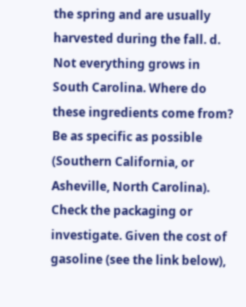the spring and are usually harvested during the fall. d. Not everything grows in South Carolina. Where do these ingredients come from? Be as specific as possible (Southern California, or Asheville, North Carolina). Check the packaging or investigate. Given the cost of gasoline (see the link below),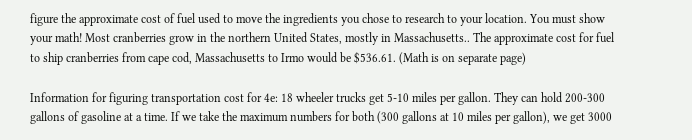figure the approximate cost of fuel used to move the ingredients you chose to research to your location. You must show your math! Most cranberries grow in the northern United States, mostly in Massachusetts.. The approximate cost for fuel to ship cranberries from cape cod, Massachusetts to Irmo would be $536.61. (Math is on separate page)

Information for figuring transportation cost for 4e: 18 wheeler trucks get 5-10 miles per gallon. They can hold 200-300 gallons of gasoline at a time. If we take the maximum numbers for both (300 gallons at 10 miles per gallon), we get 3000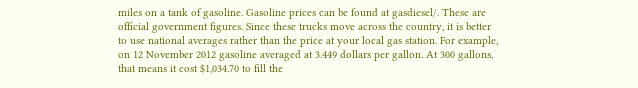miles on a tank of gasoline. Gasoline prices can be found at gasdiesel/. These are official government figures. Since these trucks move across the country, it is better to use national averages rather than the price at your local gas station. For example, on 12 November 2012 gasoline averaged at 3.449 dollars per gallon. At 300 gallons, that means it cost $1,034.70 to fill the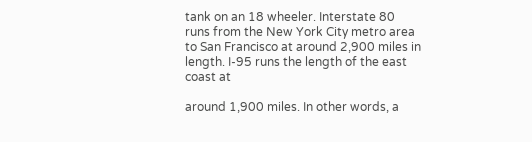tank on an 18 wheeler. Interstate 80 runs from the New York City metro area to San Francisco at around 2,900 miles in length. I-95 runs the length of the east coast at

around 1,900 miles. In other words, a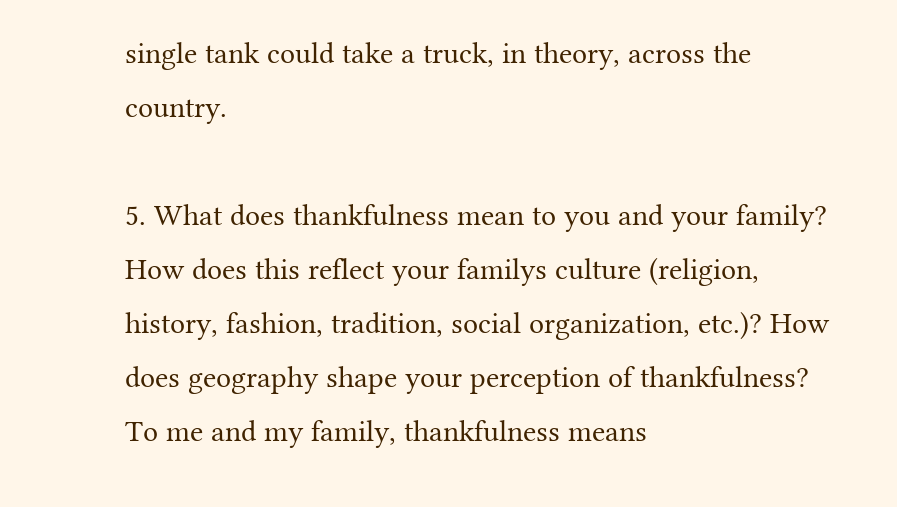single tank could take a truck, in theory, across the country.

5. What does thankfulness mean to you and your family? How does this reflect your familys culture (religion, history, fashion, tradition, social organization, etc.)? How does geography shape your perception of thankfulness? To me and my family, thankfulness means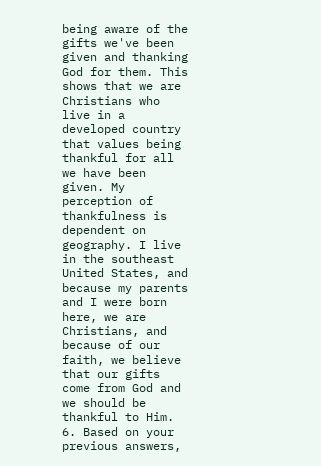being aware of the gifts we've been given and thanking God for them. This shows that we are Christians who live in a developed country that values being thankful for all we have been given. My perception of thankfulness is dependent on geography. I live in the southeast United States, and because my parents and I were born here, we are Christians, and because of our faith, we believe that our gifts come from God and we should be thankful to Him. 6. Based on your previous answers,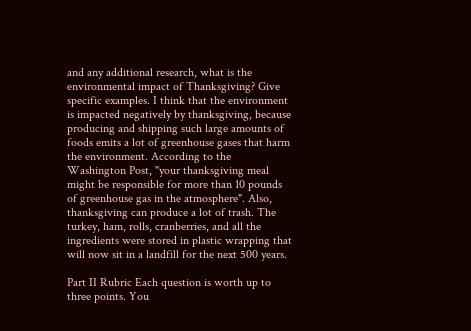and any additional research, what is the environmental impact of Thanksgiving? Give specific examples. I think that the environment is impacted negatively by thanksgiving, because producing and shipping such large amounts of foods emits a lot of greenhouse gases that harm the environment. According to the Washington Post, "your thanksgiving meal might be responsible for more than 10 pounds of greenhouse gas in the atmosphere". Also, thanksgiving can produce a lot of trash. The turkey, ham, rolls, cranberries, and all the ingredients were stored in plastic wrapping that will now sit in a landfill for the next 500 years.

Part II Rubric Each question is worth up to three points. You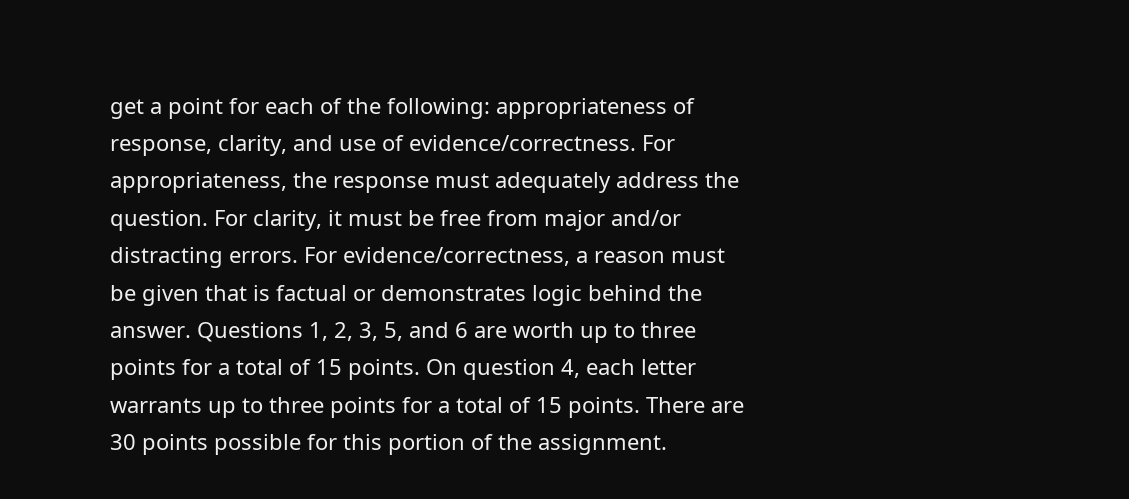get a point for each of the following: appropriateness of response, clarity, and use of evidence/correctness. For appropriateness, the response must adequately address the question. For clarity, it must be free from major and/or distracting errors. For evidence/correctness, a reason must be given that is factual or demonstrates logic behind the answer. Questions 1, 2, 3, 5, and 6 are worth up to three points for a total of 15 points. On question 4, each letter warrants up to three points for a total of 15 points. There are 30 points possible for this portion of the assignment.